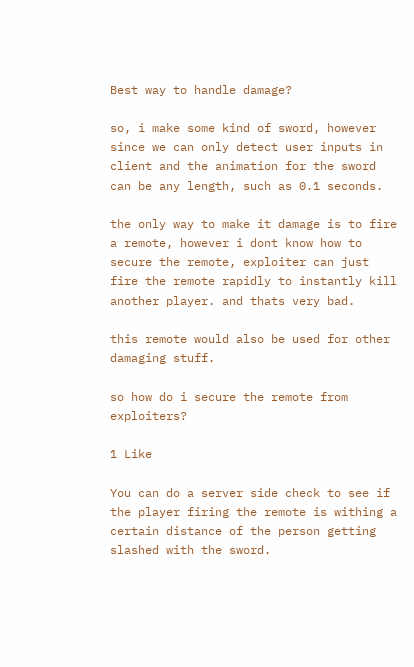Best way to handle damage?

so, i make some kind of sword, however since we can only detect user inputs in client and the animation for the sword can be any length, such as 0.1 seconds.

the only way to make it damage is to fire a remote, however i dont know how to secure the remote, exploiter can just fire the remote rapidly to instantly kill another player. and thats very bad.

this remote would also be used for other damaging stuff.

so how do i secure the remote from exploiters?

1 Like

You can do a server side check to see if the player firing the remote is withing a certain distance of the person getting slashed with the sword.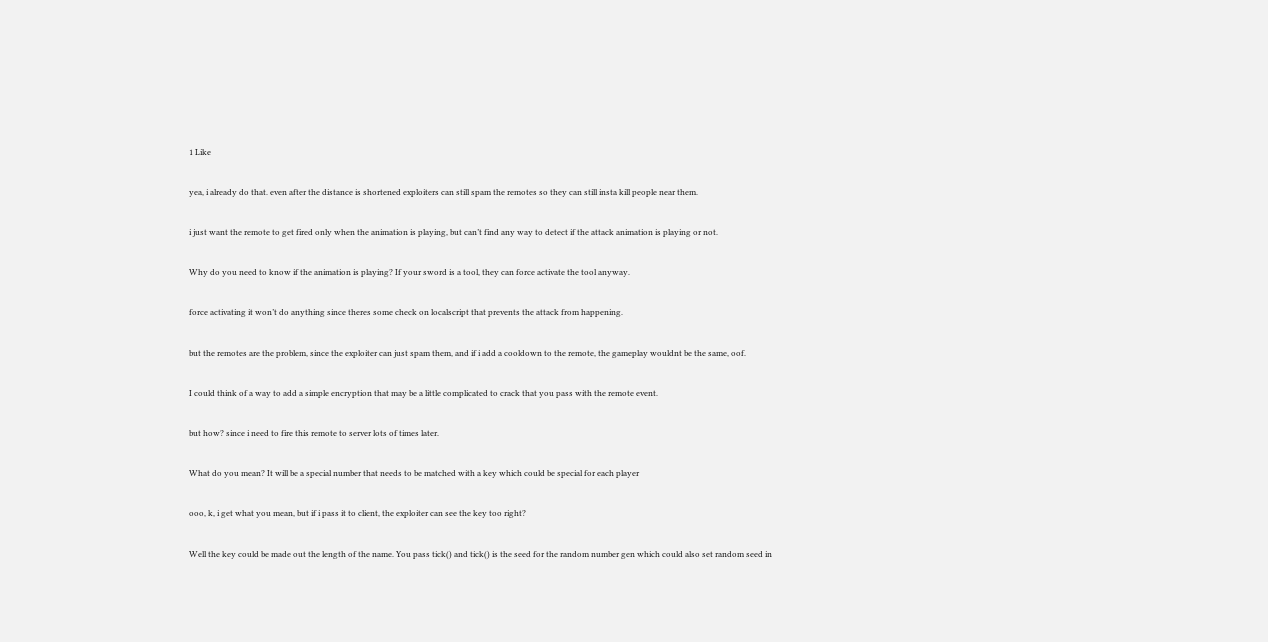1 Like

yea, i already do that. even after the distance is shortened exploiters can still spam the remotes so they can still insta kill people near them.

i just want the remote to get fired only when the animation is playing, but can’t find any way to detect if the attack animation is playing or not.

Why do you need to know if the animation is playing? If your sword is a tool, they can force activate the tool anyway.

force activating it won’t do anything since theres some check on localscript that prevents the attack from happening.

but the remotes are the problem, since the exploiter can just spam them, and if i add a cooldown to the remote, the gameplay wouldnt be the same, oof.

I could think of a way to add a simple encryption that may be a little complicated to crack that you pass with the remote event.

but how? since i need to fire this remote to server lots of times later.

What do you mean? It will be a special number that needs to be matched with a key which could be special for each player

ooo, k, i get what you mean, but if i pass it to client, the exploiter can see the key too right?

Well the key could be made out the length of the name. You pass tick() and tick() is the seed for the random number gen which could also set random seed in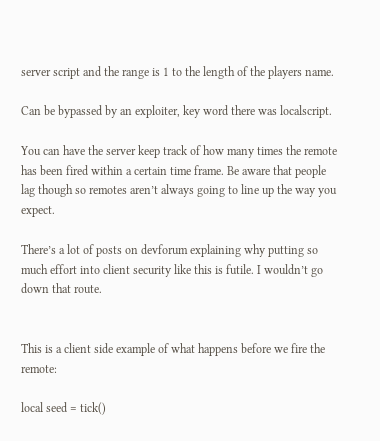server script and the range is 1 to the length of the players name.

Can be bypassed by an exploiter, key word there was localscript.

You can have the server keep track of how many times the remote has been fired within a certain time frame. Be aware that people lag though so remotes aren’t always going to line up the way you expect.

There’s a lot of posts on devforum explaining why putting so much effort into client security like this is futile. I wouldn’t go down that route.


This is a client side example of what happens before we fire the remote:

local seed = tick()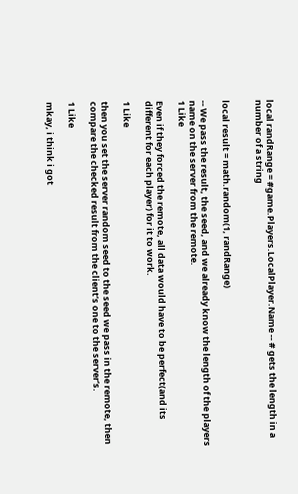local randRange = #game.Players.LocalPlayer.Name -- # gets the length in a number of a string


local result = math.random(1, randRange)

-- We pass the result, the seed, and we already know the length of the players name on the server from the remote.
1 Like

Even if they forced the remote, all data would have to be perfect(and its different for each player) for it to work.

1 Like

then you set the server random seed to the seed we pass in the remote, then compare the checked result from the client’s one to the server’s.

1 Like

mkay, i think i got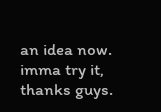an idea now. imma try it, thanks guys.